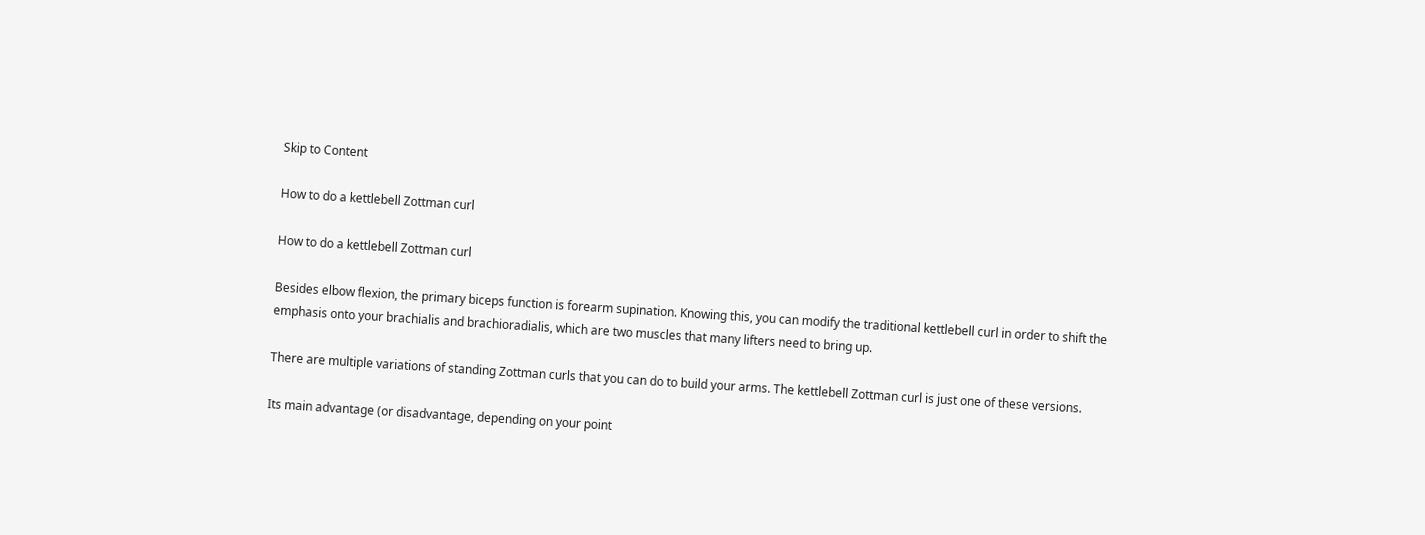Skip to Content

How to do a kettlebell Zottman curl

How to do a kettlebell Zottman curl

Besides elbow flexion, the primary biceps function is forearm supination. Knowing this, you can modify the traditional kettlebell curl in order to shift the emphasis onto your brachialis and brachioradialis, which are two muscles that many lifters need to bring up.

There are multiple variations of standing Zottman curls that you can do to build your arms. The kettlebell Zottman curl is just one of these versions.

Its main advantage (or disadvantage, depending on your point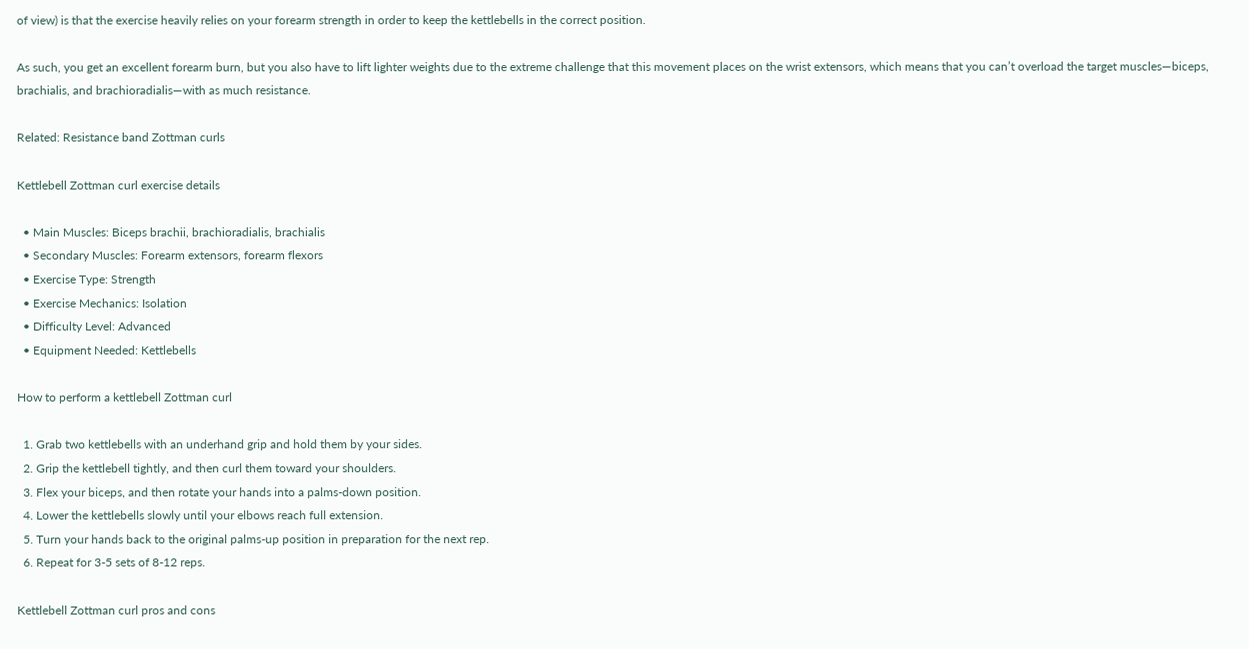of view) is that the exercise heavily relies on your forearm strength in order to keep the kettlebells in the correct position.

As such, you get an excellent forearm burn, but you also have to lift lighter weights due to the extreme challenge that this movement places on the wrist extensors, which means that you can’t overload the target muscles—biceps, brachialis, and brachioradialis—with as much resistance.

Related: Resistance band Zottman curls

Kettlebell Zottman curl exercise details

  • Main Muscles: Biceps brachii, brachioradialis, brachialis
  • Secondary Muscles: Forearm extensors, forearm flexors
  • Exercise Type: Strength
  • Exercise Mechanics: Isolation
  • Difficulty Level: Advanced
  • Equipment Needed: Kettlebells

How to perform a kettlebell Zottman curl

  1. Grab two kettlebells with an underhand grip and hold them by your sides.
  2. Grip the kettlebell tightly, and then curl them toward your shoulders.
  3. Flex your biceps, and then rotate your hands into a palms-down position.
  4. Lower the kettlebells slowly until your elbows reach full extension.
  5. Turn your hands back to the original palms-up position in preparation for the next rep.
  6. Repeat for 3-5 sets of 8-12 reps.

Kettlebell Zottman curl pros and cons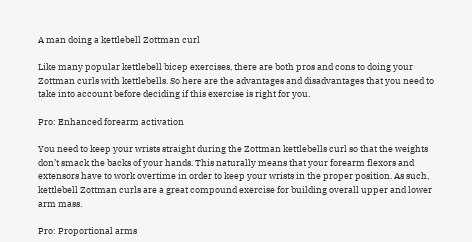A man doing a kettlebell Zottman curl

Like many popular kettlebell bicep exercises, there are both pros and cons to doing your Zottman curls with kettlebells. So here are the advantages and disadvantages that you need to take into account before deciding if this exercise is right for you.

Pro: Enhanced forearm activation

You need to keep your wrists straight during the Zottman kettlebells curl so that the weights don’t smack the backs of your hands. This naturally means that your forearm flexors and extensors have to work overtime in order to keep your wrists in the proper position. As such, kettlebell Zottman curls are a great compound exercise for building overall upper and lower arm mass.

Pro: Proportional arms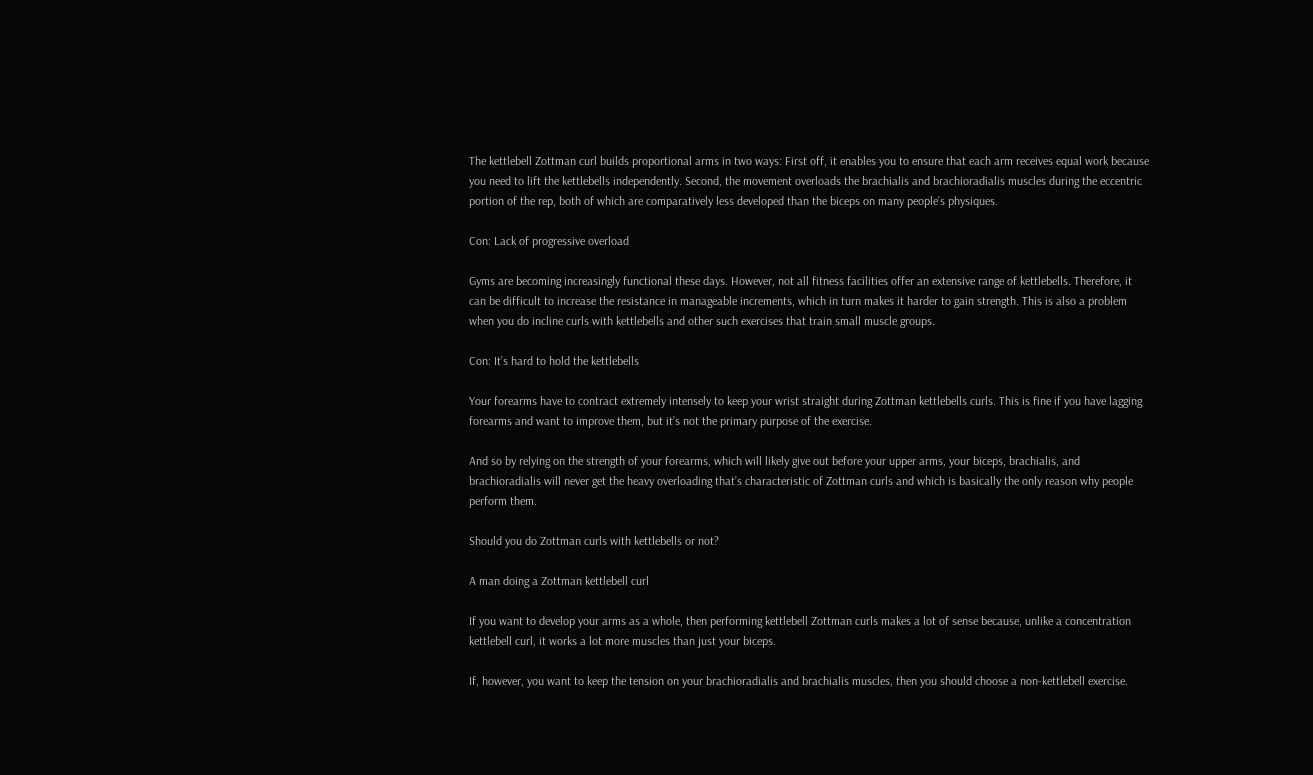The kettlebell Zottman curl builds proportional arms in two ways: First off, it enables you to ensure that each arm receives equal work because you need to lift the kettlebells independently. Second, the movement overloads the brachialis and brachioradialis muscles during the eccentric portion of the rep, both of which are comparatively less developed than the biceps on many people’s physiques.

Con: Lack of progressive overload

Gyms are becoming increasingly functional these days. However, not all fitness facilities offer an extensive range of kettlebells. Therefore, it can be difficult to increase the resistance in manageable increments, which in turn makes it harder to gain strength. This is also a problem when you do incline curls with kettlebells and other such exercises that train small muscle groups.

Con: It’s hard to hold the kettlebells

Your forearms have to contract extremely intensely to keep your wrist straight during Zottman kettlebells curls. This is fine if you have lagging forearms and want to improve them, but it’s not the primary purpose of the exercise.

And so by relying on the strength of your forearms, which will likely give out before your upper arms, your biceps, brachialis, and brachioradialis will never get the heavy overloading that’s characteristic of Zottman curls and which is basically the only reason why people perform them.

Should you do Zottman curls with kettlebells or not?

A man doing a Zottman kettlebell curl

If you want to develop your arms as a whole, then performing kettlebell Zottman curls makes a lot of sense because, unlike a concentration kettlebell curl, it works a lot more muscles than just your biceps.

If, however, you want to keep the tension on your brachioradialis and brachialis muscles, then you should choose a non-kettlebell exercise.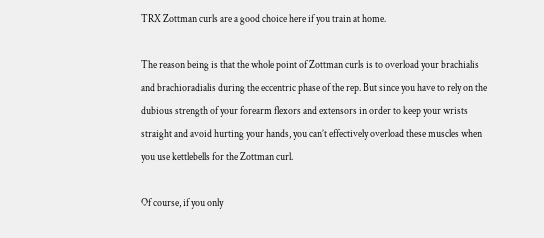TRX Zottman curls are a good choice here if you train at home.

The reason being is that the whole point of Zottman curls is to overload your brachialis and brachioradialis during the eccentric phase of the rep. But since you have to rely on the dubious strength of your forearm flexors and extensors in order to keep your wrists straight and avoid hurting your hands, you can’t effectively overload these muscles when you use kettlebells for the Zottman curl.

Of course, if you only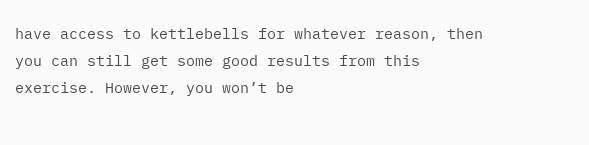have access to kettlebells for whatever reason, then you can still get some good results from this exercise. However, you won’t be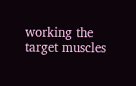working the target muscles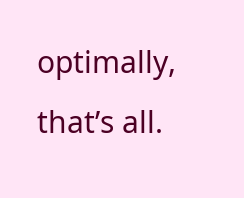optimally, that’s all.